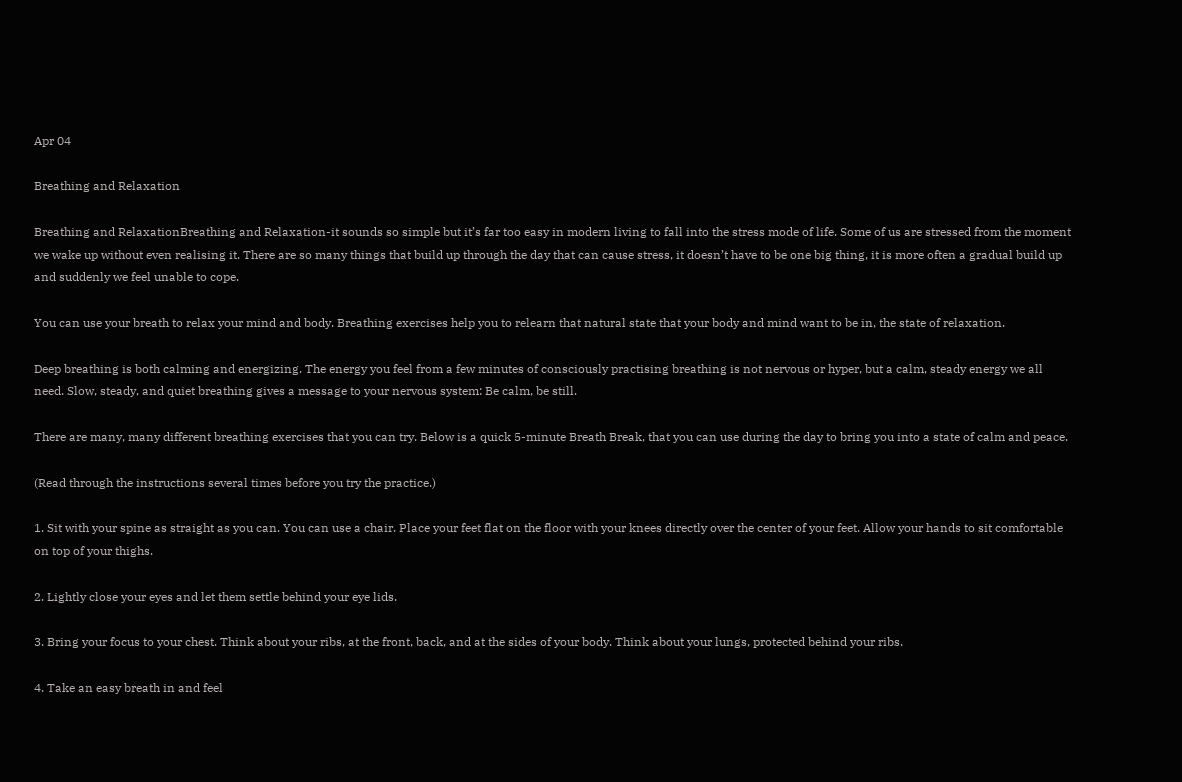Apr 04

Breathing and Relaxation

Breathing and RelaxationBreathing and Relaxation-it sounds so simple but it’s far too easy in modern living to fall into the stress mode of life. Some of us are stressed from the moment we wake up without even realising it. There are so many things that build up through the day that can cause stress, it doesn’t have to be one big thing, it is more often a gradual build up and suddenly we feel unable to cope.

You can use your breath to relax your mind and body. Breathing exercises help you to relearn that natural state that your body and mind want to be in, the state of relaxation.

Deep breathing is both calming and energizing. The energy you feel from a few minutes of consciously practising breathing is not nervous or hyper, but a calm, steady energy we all need. Slow, steady, and quiet breathing gives a message to your nervous system: Be calm, be still.

There are many, many different breathing exercises that you can try. Below is a quick 5-minute Breath Break, that you can use during the day to bring you into a state of calm and peace.

(Read through the instructions several times before you try the practice.)

1. Sit with your spine as straight as you can. You can use a chair. Place your feet flat on the floor with your knees directly over the center of your feet. Allow your hands to sit comfortable on top of your thighs.

2. Lightly close your eyes and let them settle behind your eye lids.

3. Bring your focus to your chest. Think about your ribs, at the front, back, and at the sides of your body. Think about your lungs, protected behind your ribs.

4. Take an easy breath in and feel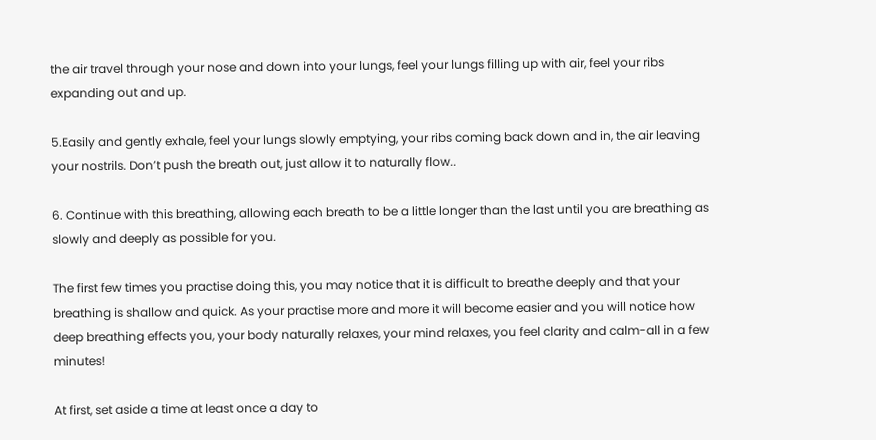the air travel through your nose and down into your lungs, feel your lungs filling up with air, feel your ribs expanding out and up.

5.Easily and gently exhale, feel your lungs slowly emptying, your ribs coming back down and in, the air leaving your nostrils. Don’t push the breath out, just allow it to naturally flow..

6. Continue with this breathing, allowing each breath to be a little longer than the last until you are breathing as slowly and deeply as possible for you.

The first few times you practise doing this, you may notice that it is difficult to breathe deeply and that your breathing is shallow and quick. As your practise more and more it will become easier and you will notice how deep breathing effects you, your body naturally relaxes, your mind relaxes, you feel clarity and calm-all in a few minutes!

At first, set aside a time at least once a day to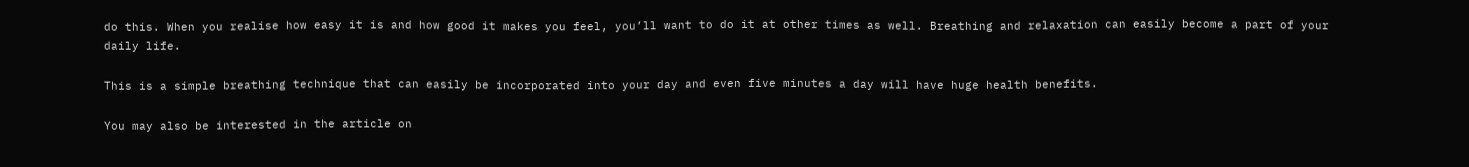do this. When you realise how easy it is and how good it makes you feel, you’ll want to do it at other times as well. Breathing and relaxation can easily become a part of your daily life.

This is a simple breathing technique that can easily be incorporated into your day and even five minutes a day will have huge health benefits.

You may also be interested in the article on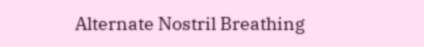Alternate Nostril Breathing